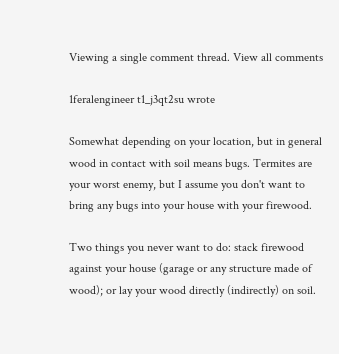Viewing a single comment thread. View all comments

1feralengineer t1_j3qt2su wrote

Somewhat depending on your location, but in general wood in contact with soil means bugs. Termites are your worst enemy, but I assume you don't want to bring any bugs into your house with your firewood.

Two things you never want to do: stack firewood against your house (garage or any structure made of wood); or lay your wood directly (indirectly) on soil.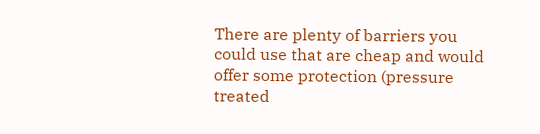There are plenty of barriers you could use that are cheap and would offer some protection (pressure treated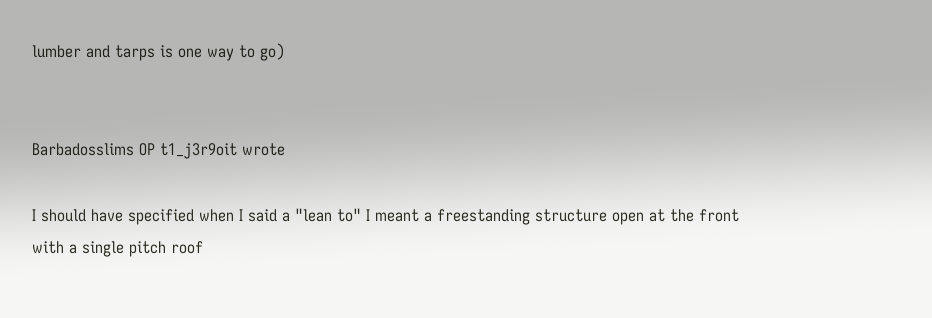lumber and tarps is one way to go)


Barbadosslims OP t1_j3r9oit wrote

I should have specified when I said a "lean to" I meant a freestanding structure open at the front with a single pitch roof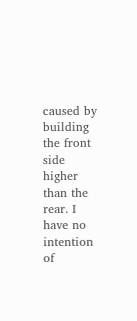caused by building the front side higher than the rear. I have no intention of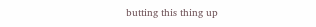butting this thing up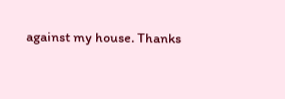against my house. Thanks